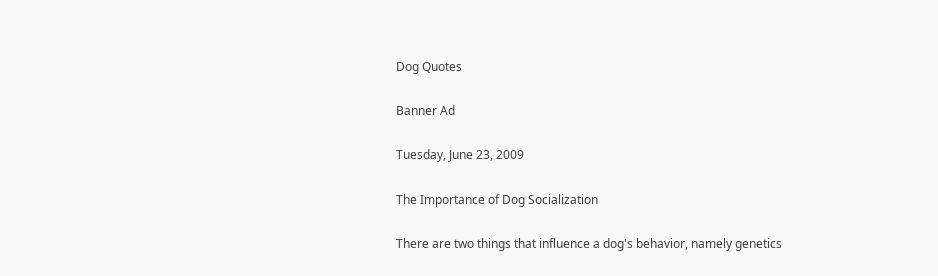Dog Quotes

Banner Ad

Tuesday, June 23, 2009

The Importance of Dog Socialization

There are two things that influence a dog's behavior, namely genetics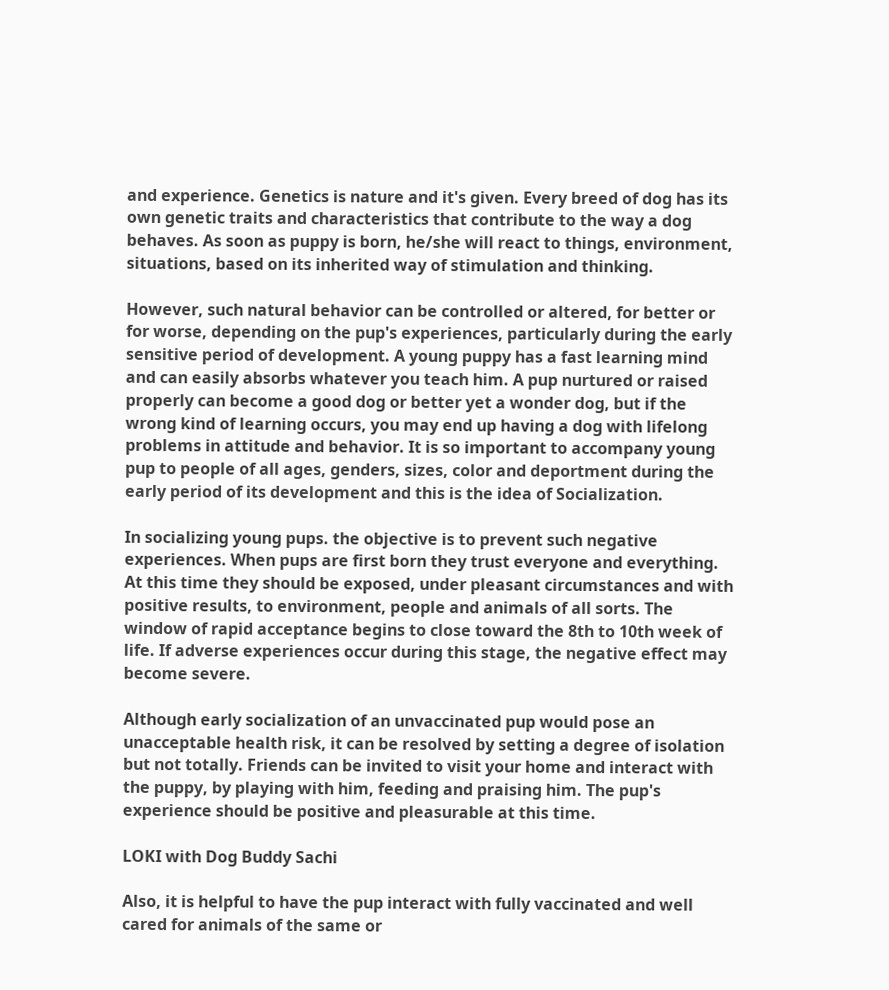and experience. Genetics is nature and it's given. Every breed of dog has its own genetic traits and characteristics that contribute to the way a dog behaves. As soon as puppy is born, he/she will react to things, environment, situations, based on its inherited way of stimulation and thinking.

However, such natural behavior can be controlled or altered, for better or for worse, depending on the pup's experiences, particularly during the early sensitive period of development. A young puppy has a fast learning mind and can easily absorbs whatever you teach him. A pup nurtured or raised properly can become a good dog or better yet a wonder dog, but if the wrong kind of learning occurs, you may end up having a dog with lifelong problems in attitude and behavior. It is so important to accompany young pup to people of all ages, genders, sizes, color and deportment during the early period of its development and this is the idea of Socialization.

In socializing young pups. the objective is to prevent such negative experiences. When pups are first born they trust everyone and everything. At this time they should be exposed, under pleasant circumstances and with positive results, to environment, people and animals of all sorts. The window of rapid acceptance begins to close toward the 8th to 10th week of life. If adverse experiences occur during this stage, the negative effect may become severe.

Although early socialization of an unvaccinated pup would pose an unacceptable health risk, it can be resolved by setting a degree of isolation but not totally. Friends can be invited to visit your home and interact with the puppy, by playing with him, feeding and praising him. The pup's experience should be positive and pleasurable at this time.

LOKI with Dog Buddy Sachi

Also, it is helpful to have the pup interact with fully vaccinated and well cared for animals of the same or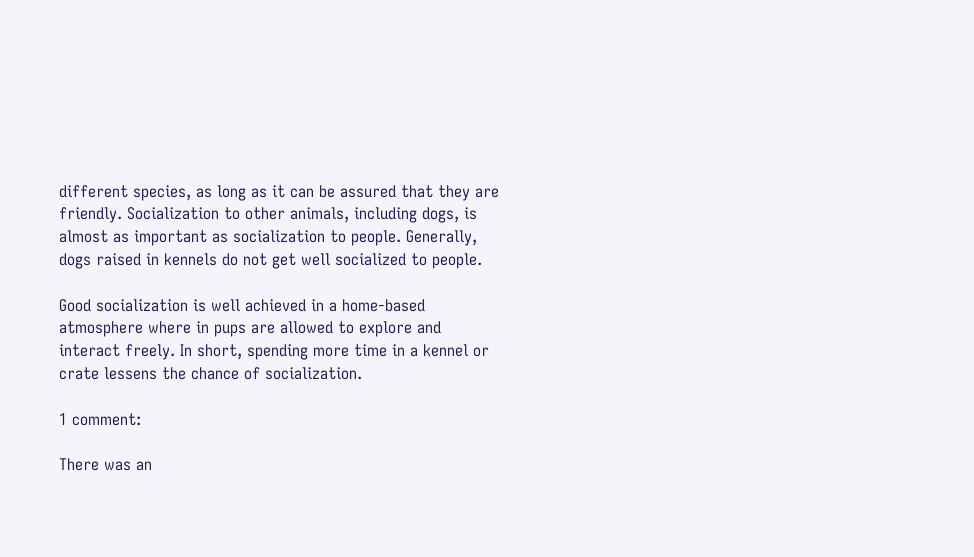different species, as long as it can be assured that they are friendly. Socialization to other animals, including dogs, is almost as important as socialization to people. Generally, dogs raised in kennels do not get well socialized to people.

Good socialization is well achieved in a home-based atmosphere where in pups are allowed to explore and interact freely. In short, spending more time in a kennel or crate lessens the chance of socialization.

1 comment:

There was an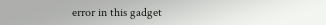error in this gadget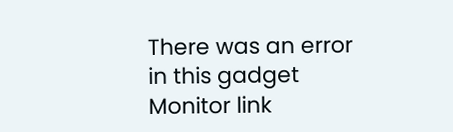There was an error in this gadget
Monitor link